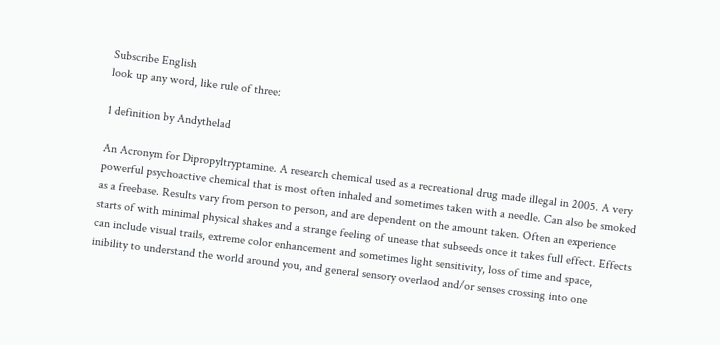Subscribe English
look up any word, like rule of three:

1 definition by Andythelad

An Acronym for Dipropyltryptamine. A research chemical used as a recreational drug made illegal in 2005. A very powerful psychoactive chemical that is most often inhaled and sometimes taken with a needle. Can also be smoked as a freebase. Results vary from person to person, and are dependent on the amount taken. Often an experience starts of with minimal physical shakes and a strange feeling of unease that subseeds once it takes full effect. Effects can include visual trails, extreme color enhancement and sometimes light sensitivity, loss of time and space, inibility to understand the world around you, and general sensory overlaod and/or senses crossing into one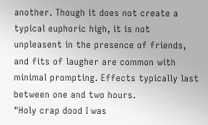another. Though it does not create a typical euphoric high, it is not unpleasent in the presence of friends, and fits of laugher are common with minimal prompting. Effects typically last between one and two hours.
"Holy crap dood I was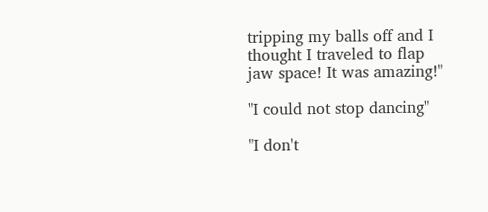tripping my balls off and I thought I traveled to flap jaw space! It was amazing!"

"I could not stop dancing"

"I don't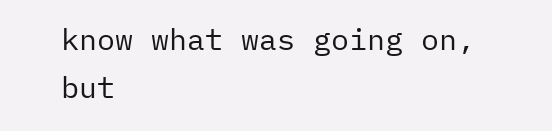know what was going on, but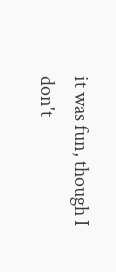it was fun, though I don't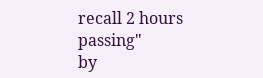recall 2 hours passing"
by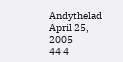Andythelad April 25, 2005
44 4